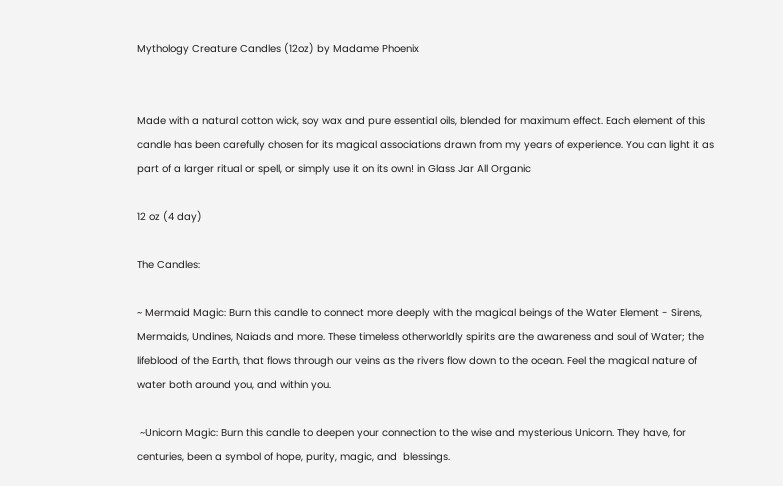Mythology Creature Candles (12oz) by Madame Phoenix


Made with a natural cotton wick, soy wax and pure essential oils, blended for maximum effect. Each element of this candle has been carefully chosen for its magical associations drawn from my years of experience. You can light it as part of a larger ritual or spell, or simply use it on its own! in Glass Jar All Organic

12 oz (4 day)

The Candles:

~ Mermaid Magic: Burn this candle to connect more deeply with the magical beings of the Water Element - Sirens, Mermaids, Undines, Naiads and more. These timeless otherworldly spirits are the awareness and soul of Water; the lifeblood of the Earth, that flows through our veins as the rivers flow down to the ocean. Feel the magical nature of water both around you, and within you.

 ~Unicorn Magic: Burn this candle to deepen your connection to the wise and mysterious Unicorn. They have, for centuries, been a symbol of hope, purity, magic, and  blessings.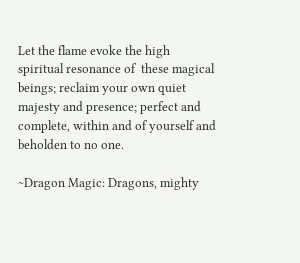Let the flame evoke the high spiritual resonance of  these magical beings; reclaim your own quiet majesty and presence; perfect and complete, within and of yourself and beholden to no one.

~Dragon Magic: Dragons, mighty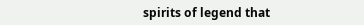spirits of legend that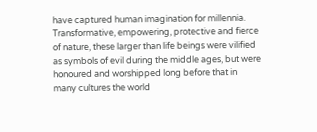have captured human imagination for millennia.  Transformative, empowering, protective and fierce of nature, these larger than life beings were vilified as symbols of evil during the middle ages, but were honoured and worshipped long before that in many cultures the world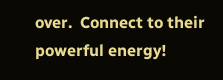over.  Connect to their powerful energy!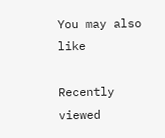You may also like

Recently viewed